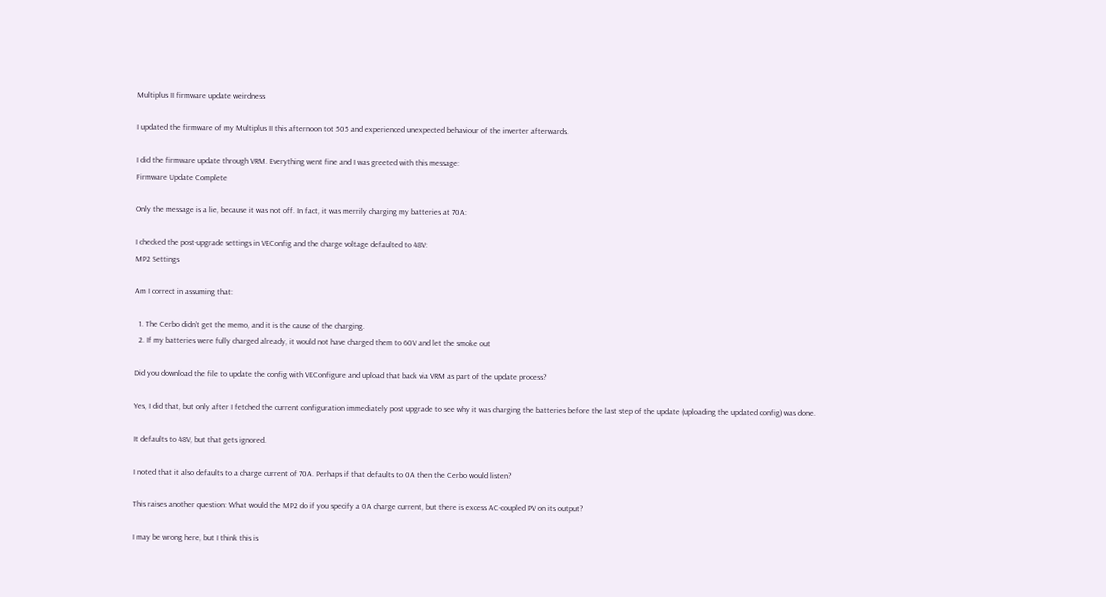Multiplus II firmware update weirdness

I updated the firmware of my Multiplus II this afternoon tot 505 and experienced unexpected behaviour of the inverter afterwards.

I did the firmware update through VRM. Everything went fine and I was greeted with this message:
Firmware Update Complete

Only the message is a lie, because it was not off. In fact, it was merrily charging my batteries at 70A:

I checked the post-upgrade settings in VEConfig and the charge voltage defaulted to 48V:
MP2 Settings

Am I correct in assuming that:

  1. The Cerbo didn’t get the memo, and it is the cause of the charging.
  2. If my batteries were fully charged already, it would not have charged them to 60V and let the smoke out

Did you download the file to update the config with VEConfigure and upload that back via VRM as part of the update process?

Yes, I did that, but only after I fetched the current configuration immediately post upgrade to see why it was charging the batteries before the last step of the update (uploading the updated config) was done.

It defaults to 48V, but that gets ignored.

I noted that it also defaults to a charge current of 70A. Perhaps if that defaults to 0A then the Cerbo would listen?

This raises another question: What would the MP2 do if you specify a 0A charge current, but there is excess AC-coupled PV on its output?

I may be wrong here, but I think this is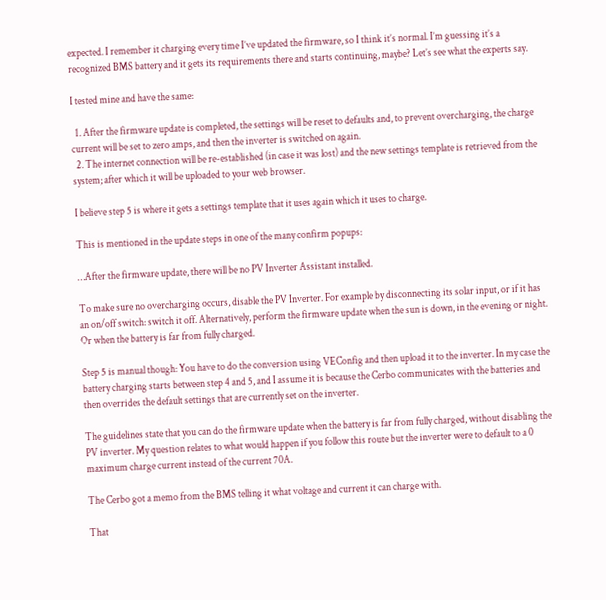expected. I remember it charging every time I’ve updated the firmware, so I think it’s normal. I’m guessing it’s a recognized BMS battery and it gets its requirements there and starts continuing, maybe? Let’s see what the experts say.

I tested mine and have the same:

  1. After the firmware update is completed, the settings will be reset to defaults and, to prevent overcharging, the charge current will be set to zero amps, and then the inverter is switched on again.
  2. The internet connection will be re-established (in case it was lost) and the new settings template is retrieved from the system; after which it will be uploaded to your web browser.

I believe step 5 is where it gets a settings template that it uses again which it uses to charge.

This is mentioned in the update steps in one of the many confirm popups:

…After the firmware update, there will be no PV Inverter Assistant installed.

To make sure no overcharging occurs, disable the PV Inverter. For example by disconnecting its solar input, or if it has an on/off switch: switch it off. Alternatively, perform the firmware update when the sun is down, in the evening or night. Or when the battery is far from fully charged.

Step 5 is manual though: You have to do the conversion using VEConfig and then upload it to the inverter. In my case the battery charging starts between step 4 and 5, and I assume it is because the Cerbo communicates with the batteries and then overrides the default settings that are currently set on the inverter.

The guidelines state that you can do the firmware update when the battery is far from fully charged, without disabling the PV inverter. My question relates to what would happen if you follow this route but the inverter were to default to a 0 maximum charge current instead of the current 70A.

The Cerbo got a memo from the BMS telling it what voltage and current it can charge with.

That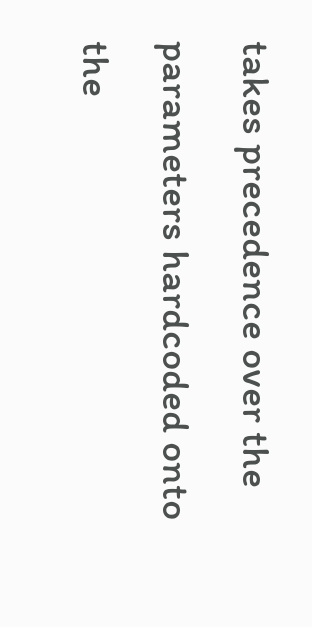takes precedence over the parameters hardcoded onto the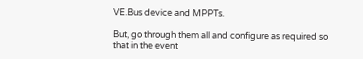VE.Bus device and MPPTs.

But, go through them all and configure as required so that in the event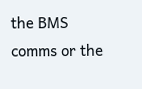the BMS comms or the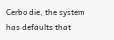Cerbo die, the system has defaults that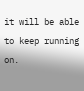it will be able to keep running on.